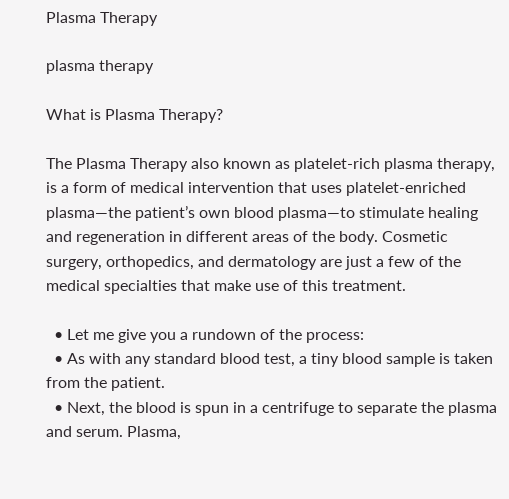Plasma Therapy

plasma therapy

What is Plasma Therapy?

The Plasma Therapy also known as platelet-rich plasma therapy, is a form of medical intervention that uses platelet-enriched plasma—the patient’s own blood plasma—to stimulate healing and regeneration in different areas of the body. Cosmetic surgery, orthopedics, and dermatology are just a few of the medical specialties that make use of this treatment.

  • Let me give you a rundown of the process:
  • As with any standard blood test, a tiny blood sample is taken from the patient.
  • Next, the blood is spun in a centrifuge to separate the plasma and serum. Plasma,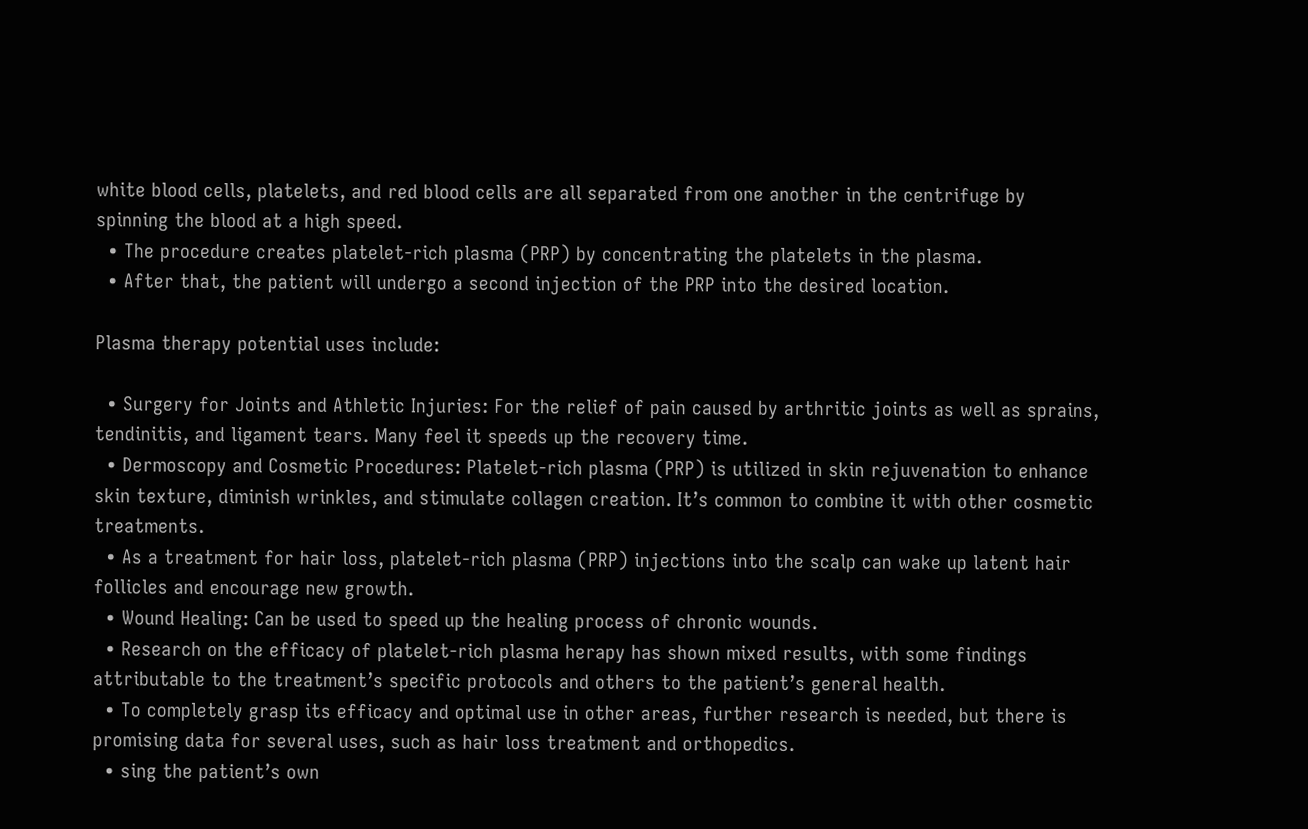white blood cells, platelets, and red blood cells are all separated from one another in the centrifuge by spinning the blood at a high speed.
  • The procedure creates platelet-rich plasma (PRP) by concentrating the platelets in the plasma.
  • After that, the patient will undergo a second injection of the PRP into the desired location.

Plasma therapy potential uses include:

  • Surgery for Joints and Athletic Injuries: For the relief of pain caused by arthritic joints as well as sprains, tendinitis, and ligament tears. Many feel it speeds up the recovery time.
  • Dermoscopy and Cosmetic Procedures: Platelet-rich plasma (PRP) is utilized in skin rejuvenation to enhance skin texture, diminish wrinkles, and stimulate collagen creation. It’s common to combine it with other cosmetic treatments.
  • As a treatment for hair loss, platelet-rich plasma (PRP) injections into the scalp can wake up latent hair follicles and encourage new growth.
  • Wound Healing: Can be used to speed up the healing process of chronic wounds.
  • Research on the efficacy of platelet-rich plasma herapy has shown mixed results, with some findings attributable to the treatment’s specific protocols and others to the patient’s general health.
  • To completely grasp its efficacy and optimal use in other areas, further research is needed, but there is promising data for several uses, such as hair loss treatment and orthopedics.
  • sing the patient’s own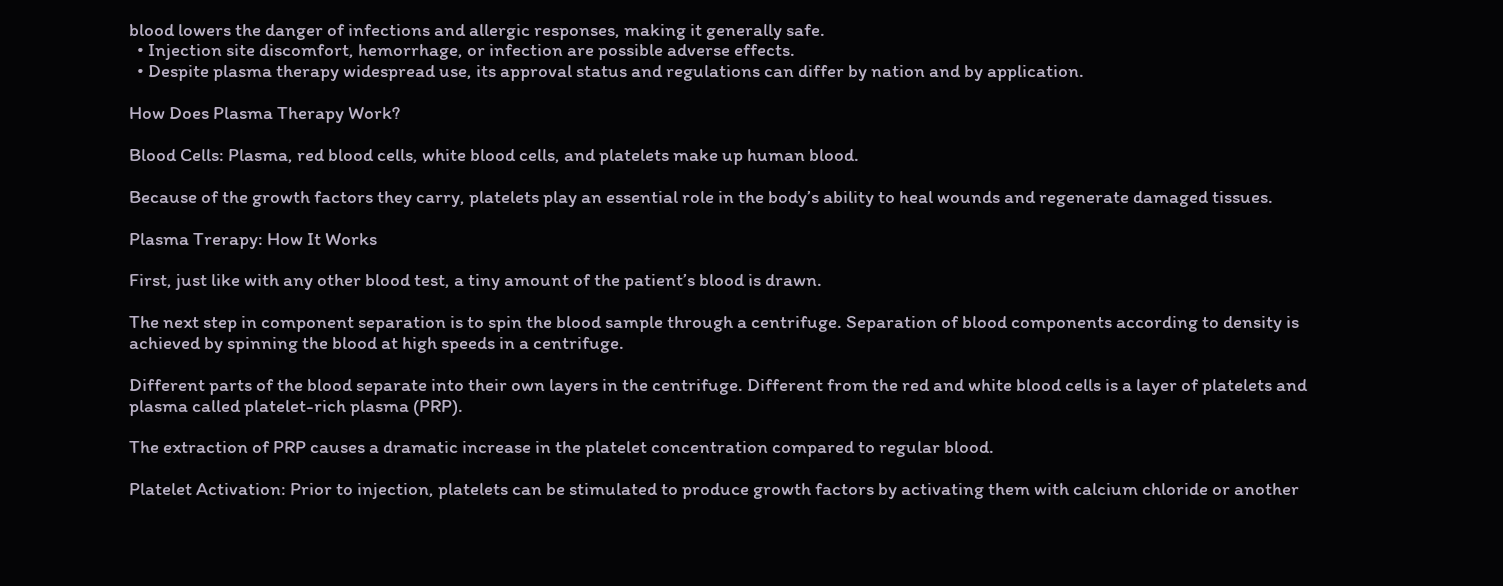blood lowers the danger of infections and allergic responses, making it generally safe.
  • Injection site discomfort, hemorrhage, or infection are possible adverse effects.
  • Despite plasma therapy widespread use, its approval status and regulations can differ by nation and by application.

How Does Plasma Therapy Work?

Blood Cells: Plasma, red blood cells, white blood cells, and platelets make up human blood.

Because of the growth factors they carry, platelets play an essential role in the body’s ability to heal wounds and regenerate damaged tissues.

Plasma Trerapy: How It Works

First, just like with any other blood test, a tiny amount of the patient’s blood is drawn.

The next step in component separation is to spin the blood sample through a centrifuge. Separation of blood components according to density is achieved by spinning the blood at high speeds in a centrifuge.

Different parts of the blood separate into their own layers in the centrifuge. Different from the red and white blood cells is a layer of platelets and plasma called platelet-rich plasma (PRP).

The extraction of PRP causes a dramatic increase in the platelet concentration compared to regular blood.

Platelet Activation: Prior to injection, platelets can be stimulated to produce growth factors by activating them with calcium chloride or another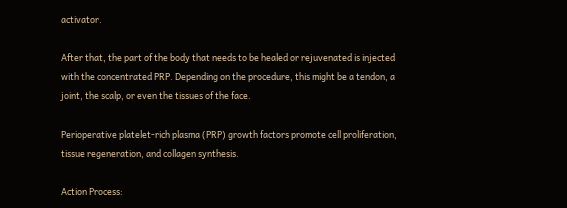activator.

After that, the part of the body that needs to be healed or rejuvenated is injected with the concentrated PRP. Depending on the procedure, this might be a tendon, a joint, the scalp, or even the tissues of the face.

Perioperative platelet-rich plasma (PRP) growth factors promote cell proliferation, tissue regeneration, and collagen synthesis.

Action Process: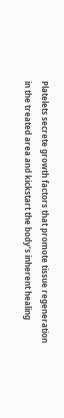Platelets secrete growth factors that promote tissue regeneration in the treated area and kickstart the body’s inherent healing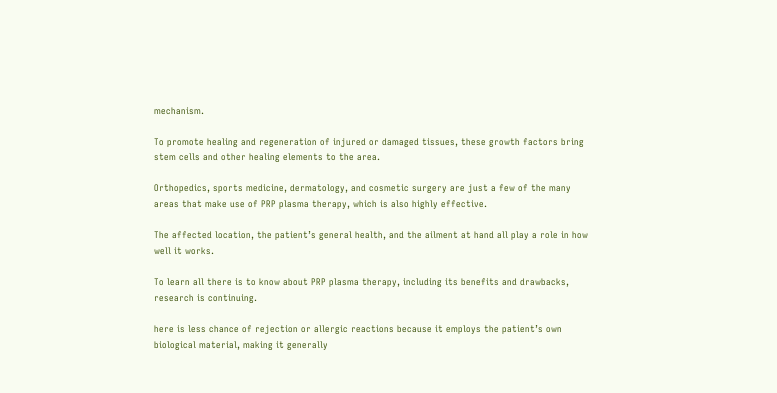mechanism.

To promote healing and regeneration of injured or damaged tissues, these growth factors bring stem cells and other healing elements to the area.

Orthopedics, sports medicine, dermatology, and cosmetic surgery are just a few of the many areas that make use of PRP plasma therapy, which is also highly effective.

The affected location, the patient’s general health, and the ailment at hand all play a role in how well it works.

To learn all there is to know about PRP plasma therapy, including its benefits and drawbacks, research is continuing.

here is less chance of rejection or allergic reactions because it employs the patient’s own biological material, making it generally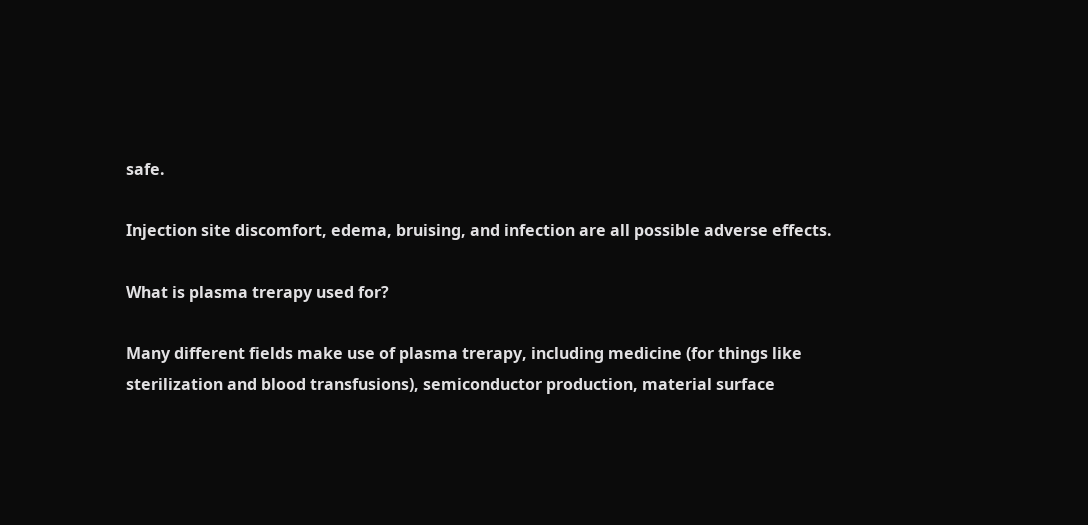safe.

Injection site discomfort, edema, bruising, and infection are all possible adverse effects.

What is plasma trerapy used for?

Many different fields make use of plasma trerapy, including medicine (for things like sterilization and blood transfusions), semiconductor production, material surface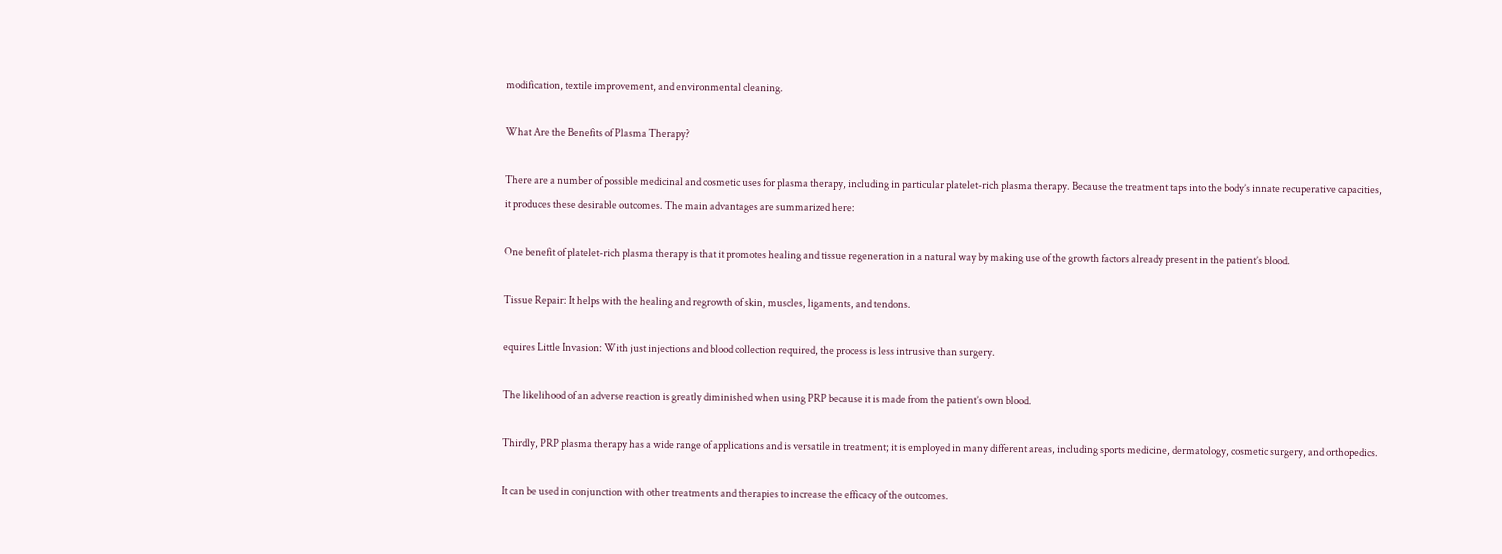modification, textile improvement, and environmental cleaning.

What Are the Benefits of Plasma Therapy?

There are a number of possible medicinal and cosmetic uses for plasma therapy, including in particular platelet-rich plasma therapy. Because the treatment taps into the body’s innate recuperative capacities, it produces these desirable outcomes. The main advantages are summarized here:

One benefit of platelet-rich plasma therapy is that it promotes healing and tissue regeneration in a natural way by making use of the growth factors already present in the patient’s blood.

Tissue Repair: It helps with the healing and regrowth of skin, muscles, ligaments, and tendons.

equires Little Invasion: With just injections and blood collection required, the process is less intrusive than surgery.

The likelihood of an adverse reaction is greatly diminished when using PRP because it is made from the patient’s own blood.

Thirdly, PRP plasma therapy has a wide range of applications and is versatile in treatment; it is employed in many different areas, including sports medicine, dermatology, cosmetic surgery, and orthopedics.

It can be used in conjunction with other treatments and therapies to increase the efficacy of the outcomes.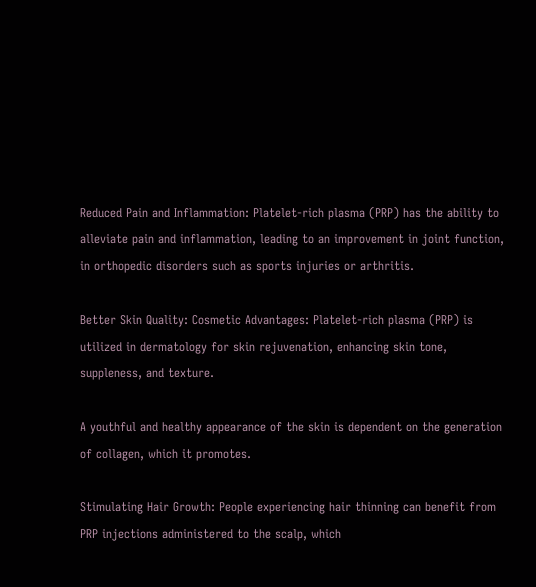Reduced Pain and Inflammation: Platelet-rich plasma (PRP) has the ability to alleviate pain and inflammation, leading to an improvement in joint function, in orthopedic disorders such as sports injuries or arthritis.

Better Skin Quality: Cosmetic Advantages: Platelet-rich plasma (PRP) is utilized in dermatology for skin rejuvenation, enhancing skin tone, suppleness, and texture.

A youthful and healthy appearance of the skin is dependent on the generation of collagen, which it promotes.

Stimulating Hair Growth: People experiencing hair thinning can benefit from PRP injections administered to the scalp, which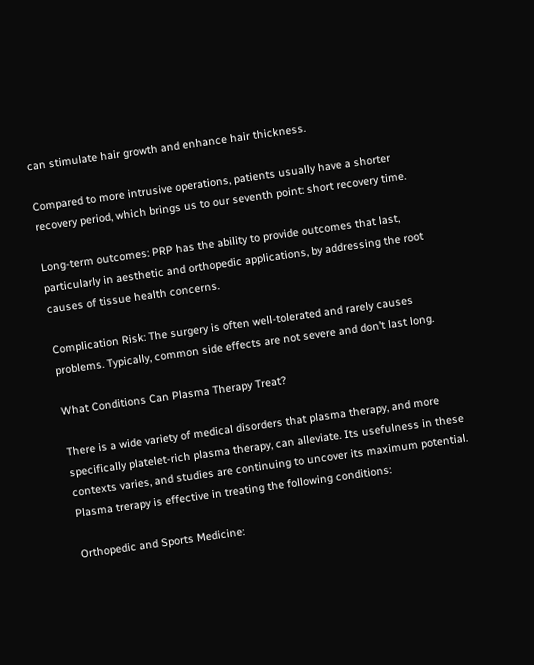can stimulate hair growth and enhance hair thickness.

Compared to more intrusive operations, patients usually have a shorter recovery period, which brings us to our seventh point: short recovery time.

Long-term outcomes: PRP has the ability to provide outcomes that last, particularly in aesthetic and orthopedic applications, by addressing the root causes of tissue health concerns.

Complication Risk: The surgery is often well-tolerated and rarely causes problems. Typically, common side effects are not severe and don’t last long.

What Conditions Can Plasma Therapy Treat?

There is a wide variety of medical disorders that plasma therapy, and more specifically platelet-rich plasma therapy, can alleviate. Its usefulness in these contexts varies, and studies are continuing to uncover its maximum potential. Plasma trerapy is effective in treating the following conditions:

Orthopedic and Sports Medicine: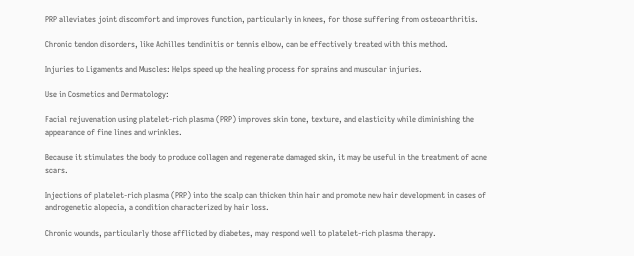PRP alleviates joint discomfort and improves function, particularly in knees, for those suffering from osteoarthritis.

Chronic tendon disorders, like Achilles tendinitis or tennis elbow, can be effectively treated with this method.

Injuries to Ligaments and Muscles: Helps speed up the healing process for sprains and muscular injuries.

Use in Cosmetics and Dermatology:

Facial rejuvenation using platelet-rich plasma (PRP) improves skin tone, texture, and elasticity while diminishing the appearance of fine lines and wrinkles.

Because it stimulates the body to produce collagen and regenerate damaged skin, it may be useful in the treatment of acne scars.

Injections of platelet-rich plasma (PRP) into the scalp can thicken thin hair and promote new hair development in cases of androgenetic alopecia, a condition characterized by hair loss.

Chronic wounds, particularly those afflicted by diabetes, may respond well to platelet-rich plasma therapy.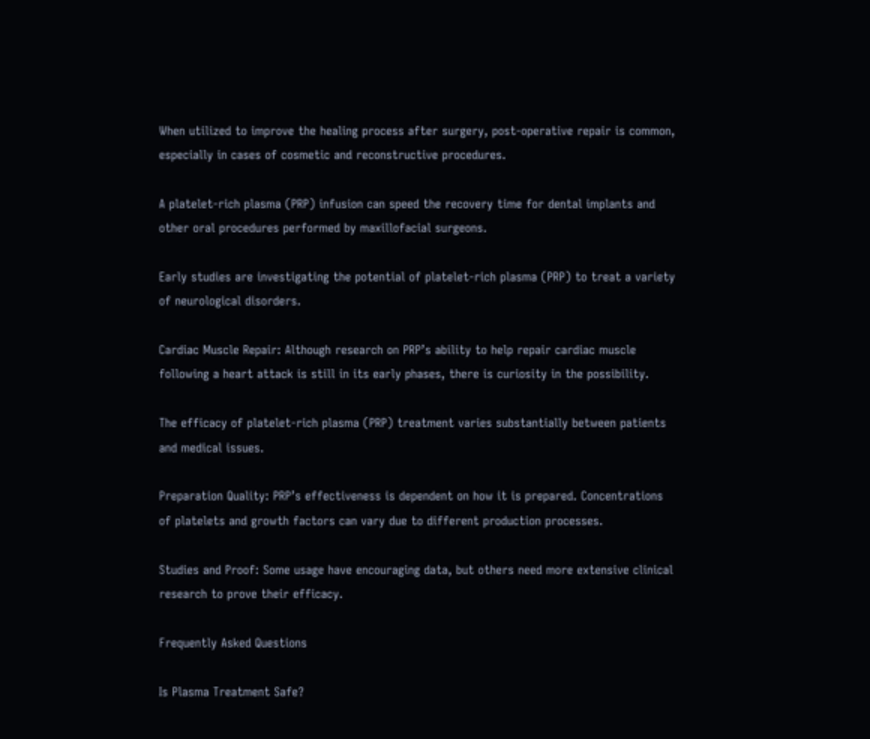When utilized to improve the healing process after surgery, post-operative repair is common, especially in cases of cosmetic and reconstructive procedures.

A platelet-rich plasma (PRP) infusion can speed the recovery time for dental implants and other oral procedures performed by maxillofacial surgeons.

Early studies are investigating the potential of platelet-rich plasma (PRP) to treat a variety of neurological disorders.

Cardiac Muscle Repair: Although research on PRP’s ability to help repair cardiac muscle following a heart attack is still in its early phases, there is curiosity in the possibility.

The efficacy of platelet-rich plasma (PRP) treatment varies substantially between patients and medical issues.

Preparation Quality: PRP’s effectiveness is dependent on how it is prepared. Concentrations of platelets and growth factors can vary due to different production processes.

Studies and Proof: Some usage have encouraging data, but others need more extensive clinical research to prove their efficacy.

Frequently Asked Questions

Is Plasma Treatment Safe?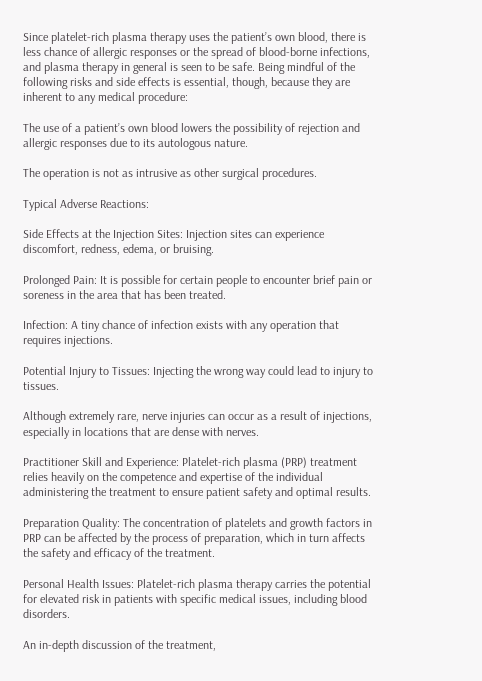Since platelet-rich plasma therapy uses the patient’s own blood, there is less chance of allergic responses or the spread of blood-borne infections, and plasma therapy in general is seen to be safe. Being mindful of the following risks and side effects is essential, though, because they are inherent to any medical procedure:

The use of a patient’s own blood lowers the possibility of rejection and allergic responses due to its autologous nature.

The operation is not as intrusive as other surgical procedures.

Typical Adverse Reactions:

Side Effects at the Injection Sites: Injection sites can experience discomfort, redness, edema, or bruising.

Prolonged Pain: It is possible for certain people to encounter brief pain or soreness in the area that has been treated.

Infection: A tiny chance of infection exists with any operation that requires injections.

Potential Injury to Tissues: Injecting the wrong way could lead to injury to tissues.

Although extremely rare, nerve injuries can occur as a result of injections, especially in locations that are dense with nerves.

Practitioner Skill and Experience: Platelet-rich plasma (PRP) treatment relies heavily on the competence and expertise of the individual administering the treatment to ensure patient safety and optimal results.

Preparation Quality: The concentration of platelets and growth factors in PRP can be affected by the process of preparation, which in turn affects the safety and efficacy of the treatment.

Personal Health Issues: Platelet-rich plasma therapy carries the potential for elevated risk in patients with specific medical issues, including blood disorders.

An in-depth discussion of the treatment,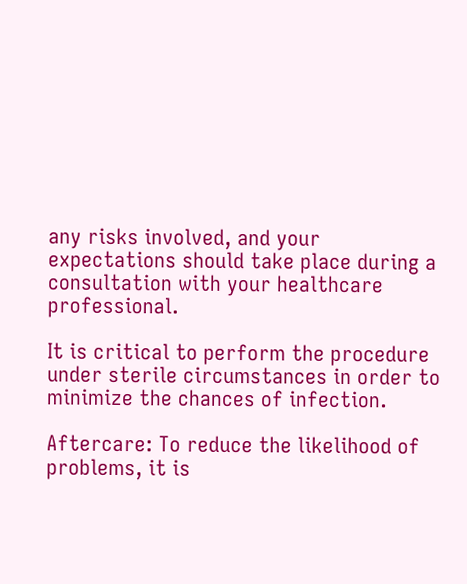any risks involved, and your expectations should take place during a consultation with your healthcare professional.

It is critical to perform the procedure under sterile circumstances in order to minimize the chances of infection.

Aftercare: To reduce the likelihood of problems, it is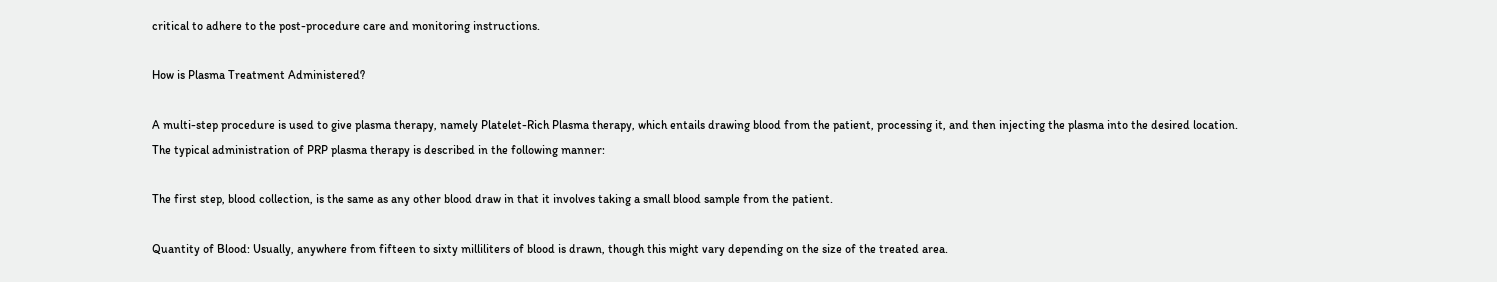critical to adhere to the post-procedure care and monitoring instructions.

How is Plasma Treatment Administered?

A multi-step procedure is used to give plasma therapy, namely Platelet-Rich Plasma therapy, which entails drawing blood from the patient, processing it, and then injecting the plasma into the desired location. The typical administration of PRP plasma therapy is described in the following manner:

The first step, blood collection, is the same as any other blood draw in that it involves taking a small blood sample from the patient.

Quantity of Blood: Usually, anywhere from fifteen to sixty milliliters of blood is drawn, though this might vary depending on the size of the treated area.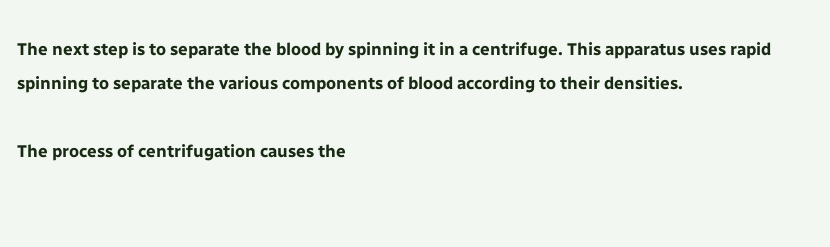The next step is to separate the blood by spinning it in a centrifuge. This apparatus uses rapid spinning to separate the various components of blood according to their densities.

The process of centrifugation causes the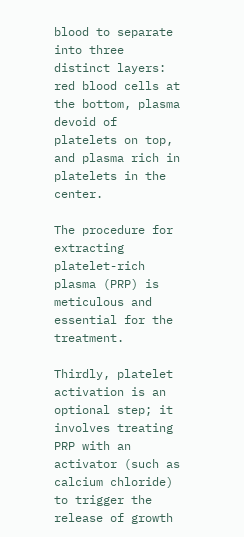blood to separate into three distinct layers: red blood cells at the bottom, plasma devoid of platelets on top, and plasma rich in platelets in the center.

The procedure for extracting platelet-rich plasma (PRP) is meticulous and essential for the treatment.

Thirdly, platelet activation is an optional step; it involves treating PRP with an activator (such as calcium chloride) to trigger the release of growth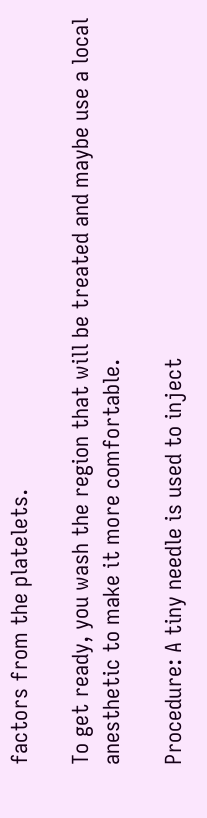factors from the platelets.

To get ready, you wash the region that will be treated and maybe use a local anesthetic to make it more comfortable.

Procedure: A tiny needle is used to inject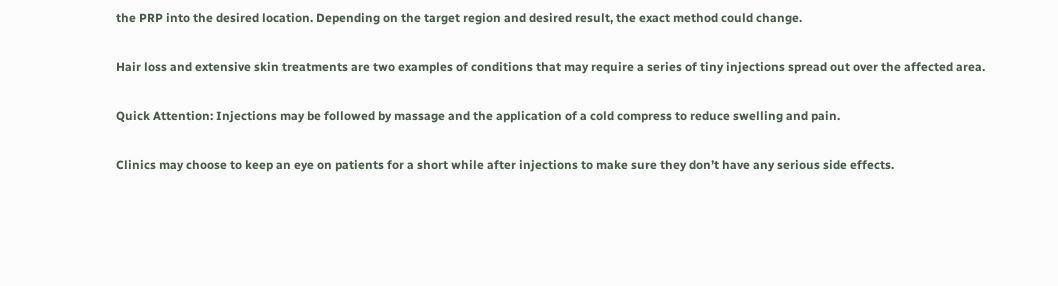the PRP into the desired location. Depending on the target region and desired result, the exact method could change.

Hair loss and extensive skin treatments are two examples of conditions that may require a series of tiny injections spread out over the affected area.

Quick Attention: Injections may be followed by massage and the application of a cold compress to reduce swelling and pain.

Clinics may choose to keep an eye on patients for a short while after injections to make sure they don’t have any serious side effects.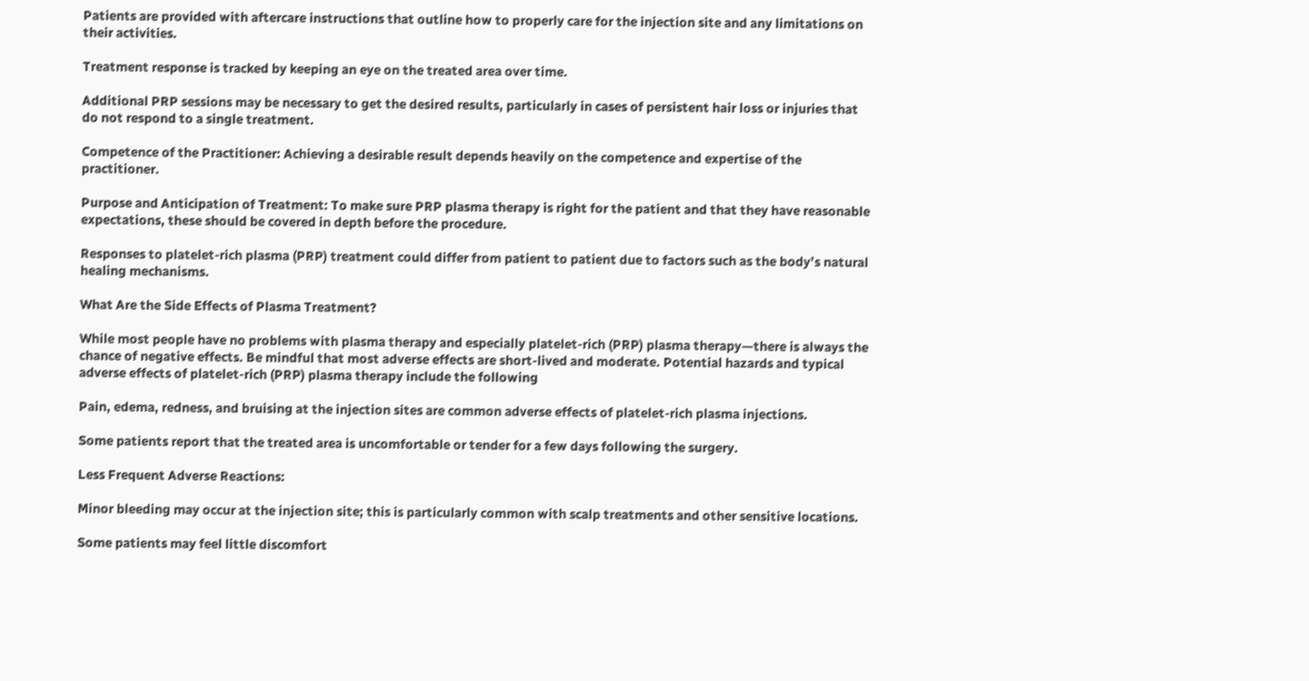Patients are provided with aftercare instructions that outline how to properly care for the injection site and any limitations on their activities.

Treatment response is tracked by keeping an eye on the treated area over time.

Additional PRP sessions may be necessary to get the desired results, particularly in cases of persistent hair loss or injuries that do not respond to a single treatment.

Competence of the Practitioner: Achieving a desirable result depends heavily on the competence and expertise of the practitioner.

Purpose and Anticipation of Treatment: To make sure PRP plasma therapy is right for the patient and that they have reasonable expectations, these should be covered in depth before the procedure.

Responses to platelet-rich plasma (PRP) treatment could differ from patient to patient due to factors such as the body’s natural healing mechanisms.

What Are the Side Effects of Plasma Treatment?

While most people have no problems with plasma therapy and especially platelet-rich (PRP) plasma therapy—there is always the chance of negative effects. Be mindful that most adverse effects are short-lived and moderate. Potential hazards and typical adverse effects of platelet-rich (PRP) plasma therapy include the following

Pain, edema, redness, and bruising at the injection sites are common adverse effects of platelet-rich plasma injections.

Some patients report that the treated area is uncomfortable or tender for a few days following the surgery.

Less Frequent Adverse Reactions:

Minor bleeding may occur at the injection site; this is particularly common with scalp treatments and other sensitive locations.

Some patients may feel little discomfort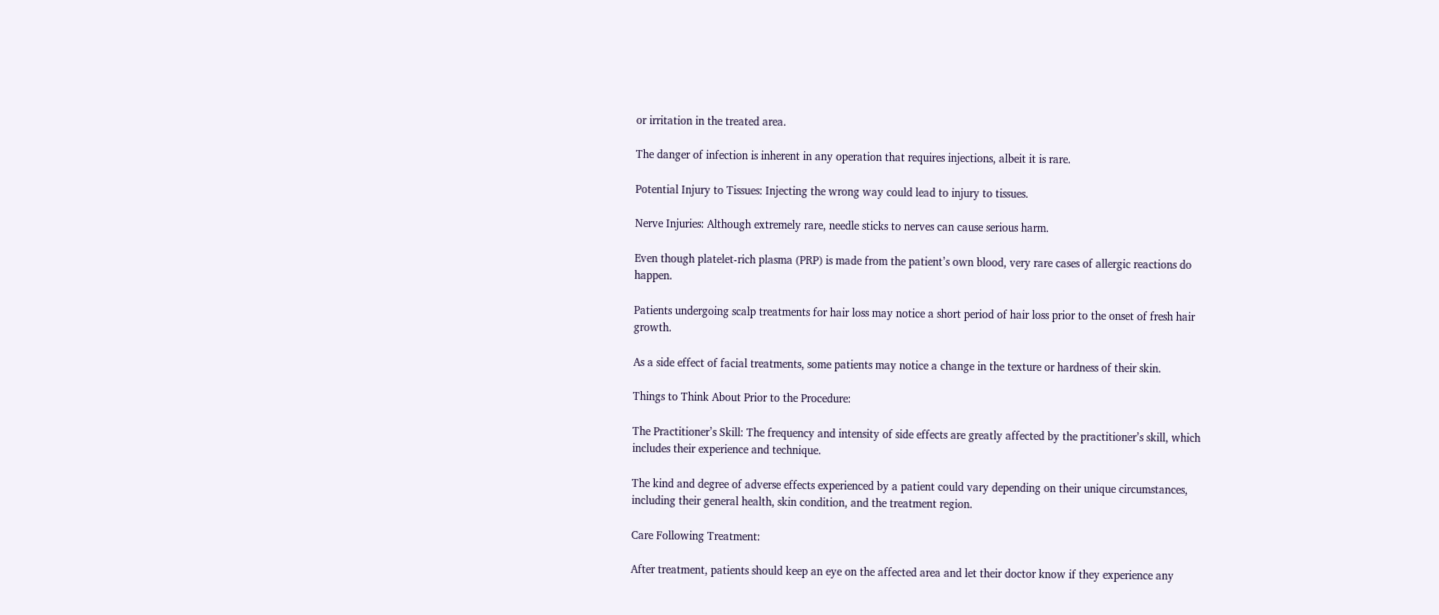or irritation in the treated area.

The danger of infection is inherent in any operation that requires injections, albeit it is rare.

Potential Injury to Tissues: Injecting the wrong way could lead to injury to tissues.

Nerve Injuries: Although extremely rare, needle sticks to nerves can cause serious harm.

Even though platelet-rich plasma (PRP) is made from the patient’s own blood, very rare cases of allergic reactions do happen.

Patients undergoing scalp treatments for hair loss may notice a short period of hair loss prior to the onset of fresh hair growth.

As a side effect of facial treatments, some patients may notice a change in the texture or hardness of their skin.

Things to Think About Prior to the Procedure:

The Practitioner’s Skill: The frequency and intensity of side effects are greatly affected by the practitioner’s skill, which includes their experience and technique.

The kind and degree of adverse effects experienced by a patient could vary depending on their unique circumstances, including their general health, skin condition, and the treatment region.

Care Following Treatment:

After treatment, patients should keep an eye on the affected area and let their doctor know if they experience any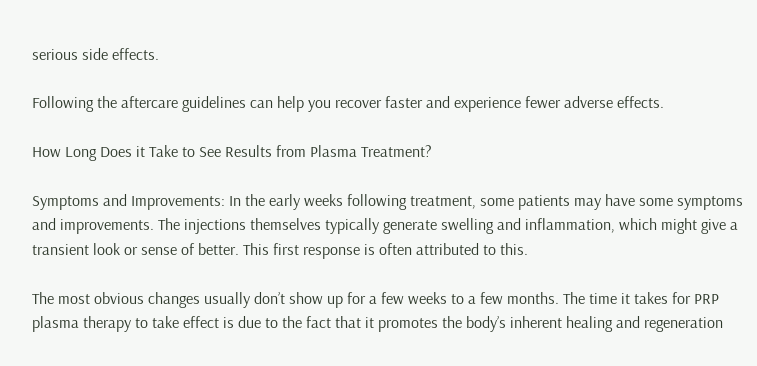serious side effects.

Following the aftercare guidelines can help you recover faster and experience fewer adverse effects.

How Long Does it Take to See Results from Plasma Treatment?

Symptoms and Improvements: In the early weeks following treatment, some patients may have some symptoms and improvements. The injections themselves typically generate swelling and inflammation, which might give a transient look or sense of better. This first response is often attributed to this.

The most obvious changes usually don’t show up for a few weeks to a few months. The time it takes for PRP plasma therapy to take effect is due to the fact that it promotes the body’s inherent healing and regeneration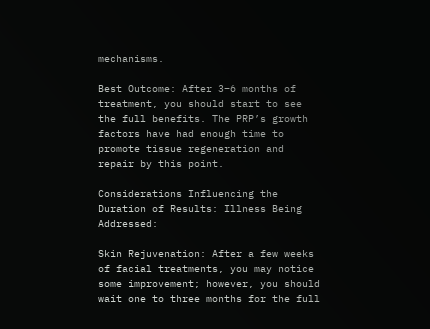mechanisms.

Best Outcome: After 3–6 months of treatment, you should start to see the full benefits. The PRP’s growth factors have had enough time to promote tissue regeneration and repair by this point.

Considerations Influencing the Duration of Results: Illness Being Addressed:

Skin Rejuvenation: After a few weeks of facial treatments, you may notice some improvement; however, you should wait one to three months for the full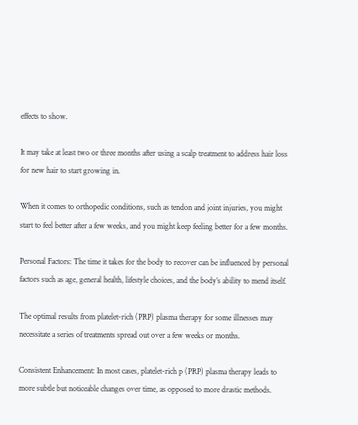effects to show.

It may take at least two or three months after using a scalp treatment to address hair loss for new hair to start growing in.

When it comes to orthopedic conditions, such as tendon and joint injuries, you might start to feel better after a few weeks, and you might keep feeling better for a few months.

Personal Factors: The time it takes for the body to recover can be influenced by personal factors such as age, general health, lifestyle choices, and the body’s ability to mend itself.

The optimal results from platelet-rich (PRP) plasma therapy for some illnesses may necessitate a series of treatments spread out over a few weeks or months.

Consistent Enhancement: In most cases, platelet-rich p (PRP) plasma therapy leads to more subtle but noticeable changes over time, as opposed to more drastic methods.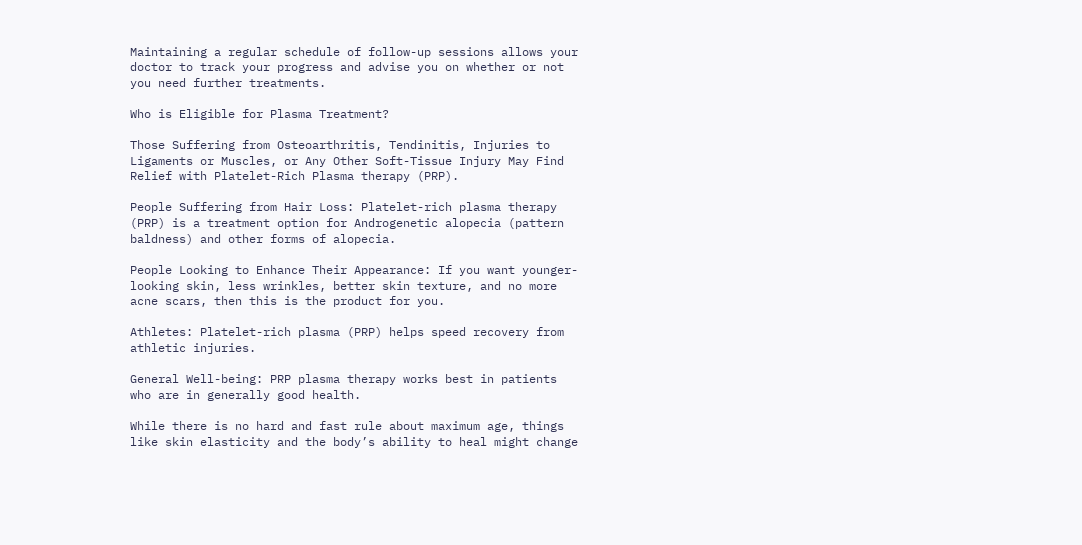Maintaining a regular schedule of follow-up sessions allows your doctor to track your progress and advise you on whether or not you need further treatments.

Who is Eligible for Plasma Treatment?

Those Suffering from Osteoarthritis, Tendinitis, Injuries to Ligaments or Muscles, or Any Other Soft-Tissue Injury May Find Relief with Platelet-Rich Plasma therapy (PRP).

People Suffering from Hair Loss: Platelet-rich plasma therapy (PRP) is a treatment option for Androgenetic alopecia (pattern baldness) and other forms of alopecia.

People Looking to Enhance Their Appearance: If you want younger-looking skin, less wrinkles, better skin texture, and no more acne scars, then this is the product for you.

Athletes: Platelet-rich plasma (PRP) helps speed recovery from athletic injuries.

General Well-being: PRP plasma therapy works best in patients who are in generally good health.

While there is no hard and fast rule about maximum age, things like skin elasticity and the body’s ability to heal might change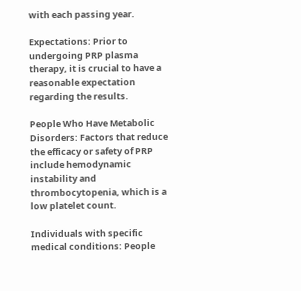with each passing year.

Expectations: Prior to undergoing PRP plasma therapy, it is crucial to have a reasonable expectation regarding the results.

People Who Have Metabolic Disorders: Factors that reduce the efficacy or safety of PRP include hemodynamic instability and thrombocytopenia, which is a low platelet count.

Individuals with specific medical conditions: People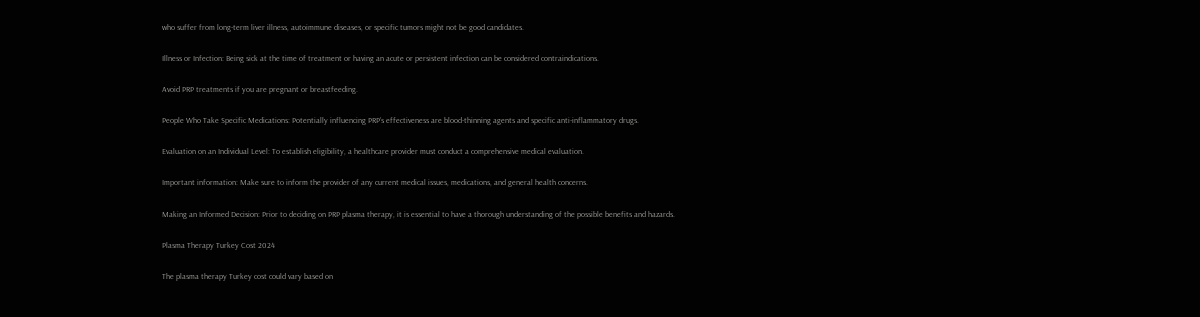who suffer from long-term liver illness, autoimmune diseases, or specific tumors might not be good candidates.

Illness or Infection: Being sick at the time of treatment or having an acute or persistent infection can be considered contraindications.

Avoid PRP treatments if you are pregnant or breastfeeding.

People Who Take Specific Medications: Potentially influencing PRP’s effectiveness are blood-thinning agents and specific anti-inflammatory drugs.

Evaluation on an Individual Level: To establish eligibility, a healthcare provider must conduct a comprehensive medical evaluation.

Important information: Make sure to inform the provider of any current medical issues, medications, and general health concerns.

Making an Informed Decision: Prior to deciding on PRP plasma therapy, it is essential to have a thorough understanding of the possible benefits and hazards.

Plasma Therapy Turkey Cost 2024

The plasma therapy Turkey cost could vary based on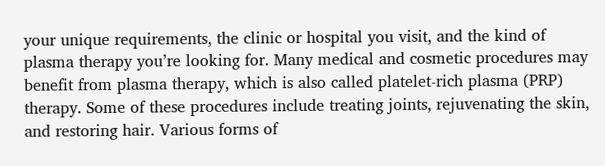your unique requirements, the clinic or hospital you visit, and the kind of plasma therapy you’re looking for. Many medical and cosmetic procedures may benefit from plasma therapy, which is also called platelet-rich plasma (PRP) therapy. Some of these procedures include treating joints, rejuvenating the skin, and restoring hair. Various forms of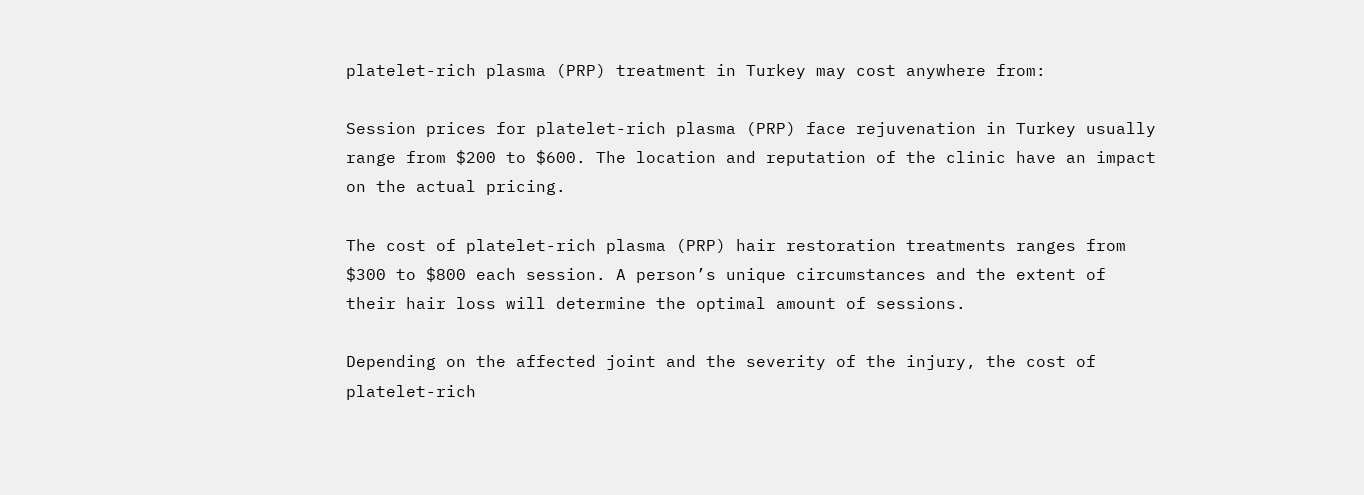platelet-rich plasma (PRP) treatment in Turkey may cost anywhere from:

Session prices for platelet-rich plasma (PRP) face rejuvenation in Turkey usually range from $200 to $600. The location and reputation of the clinic have an impact on the actual pricing.

The cost of platelet-rich plasma (PRP) hair restoration treatments ranges from $300 to $800 each session. A person’s unique circumstances and the extent of their hair loss will determine the optimal amount of sessions.

Depending on the affected joint and the severity of the injury, the cost of platelet-rich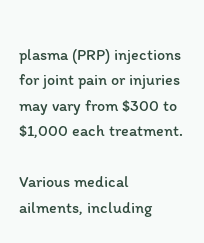plasma (PRP) injections for joint pain or injuries may vary from $300 to $1,000 each treatment.

Various medical ailments, including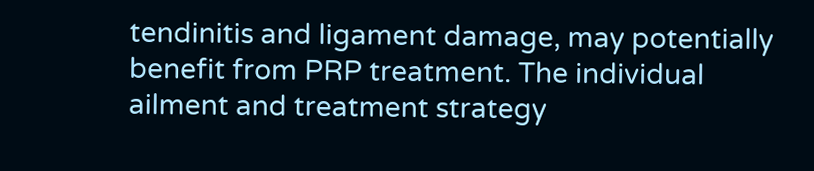tendinitis and ligament damage, may potentially benefit from PRP treatment. The individual ailment and treatment strategy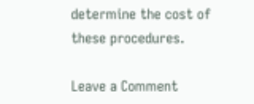determine the cost of these procedures.

Leave a Comment